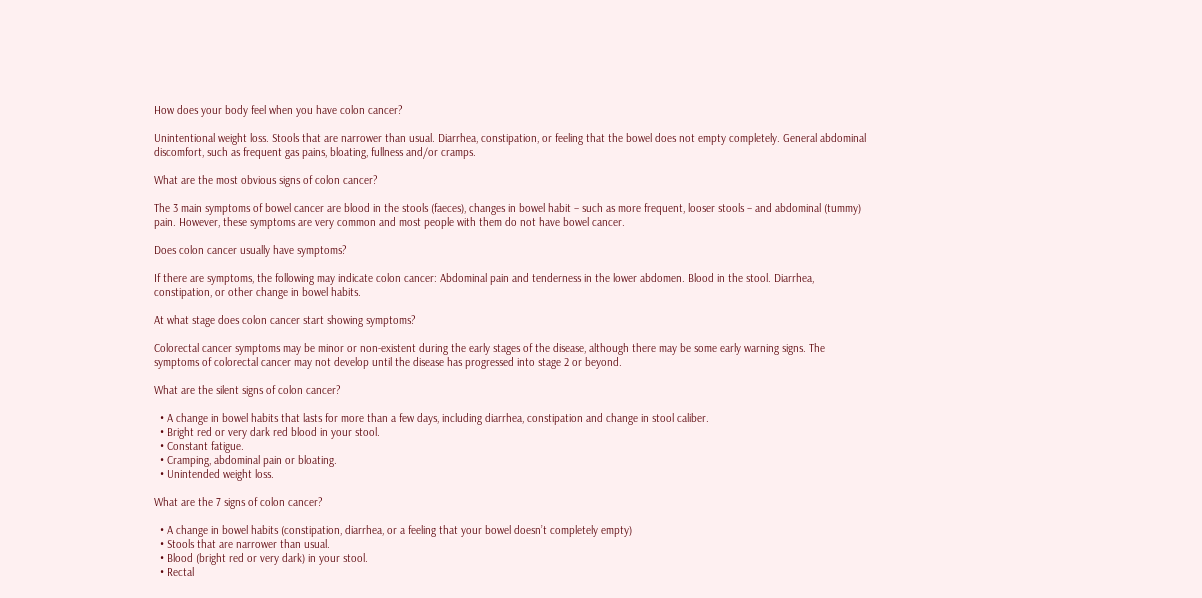How does your body feel when you have colon cancer?

Unintentional weight loss. Stools that are narrower than usual. Diarrhea, constipation, or feeling that the bowel does not empty completely. General abdominal discomfort, such as frequent gas pains, bloating, fullness and/or cramps.

What are the most obvious signs of colon cancer?

The 3 main symptoms of bowel cancer are blood in the stools (faeces), changes in bowel habit – such as more frequent, looser stools – and abdominal (tummy) pain. However, these symptoms are very common and most people with them do not have bowel cancer.

Does colon cancer usually have symptoms?

If there are symptoms, the following may indicate colon cancer: Abdominal pain and tenderness in the lower abdomen. Blood in the stool. Diarrhea, constipation, or other change in bowel habits.

At what stage does colon cancer start showing symptoms?

Colorectal cancer symptoms may be minor or non-existent during the early stages of the disease, although there may be some early warning signs. The symptoms of colorectal cancer may not develop until the disease has progressed into stage 2 or beyond.

What are the silent signs of colon cancer?

  • A change in bowel habits that lasts for more than a few days, including diarrhea, constipation and change in stool caliber.
  • Bright red or very dark red blood in your stool.
  • Constant fatigue.
  • Cramping, abdominal pain or bloating.
  • Unintended weight loss.

What are the 7 signs of colon cancer?

  • A change in bowel habits (constipation, diarrhea, or a feeling that your bowel doesn’t completely empty)
  • Stools that are narrower than usual.
  • Blood (bright red or very dark) in your stool.
  • Rectal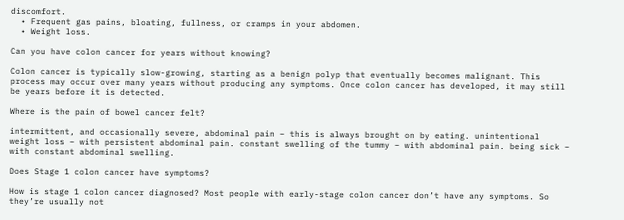discomfort.
  • Frequent gas pains, bloating, fullness, or cramps in your abdomen.
  • Weight loss.

Can you have colon cancer for years without knowing?

Colon cancer is typically slow-growing, starting as a benign polyp that eventually becomes malignant. This process may occur over many years without producing any symptoms. Once colon cancer has developed, it may still be years before it is detected.

Where is the pain of bowel cancer felt?

intermittent, and occasionally severe, abdominal pain – this is always brought on by eating. unintentional weight loss – with persistent abdominal pain. constant swelling of the tummy – with abdominal pain. being sick – with constant abdominal swelling.

Does Stage 1 colon cancer have symptoms?

How is stage 1 colon cancer diagnosed? Most people with early-stage colon cancer don’t have any symptoms. So they’re usually not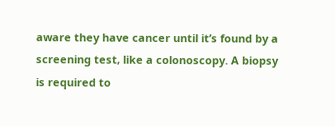aware they have cancer until it’s found by a screening test, like a colonoscopy. A biopsy is required to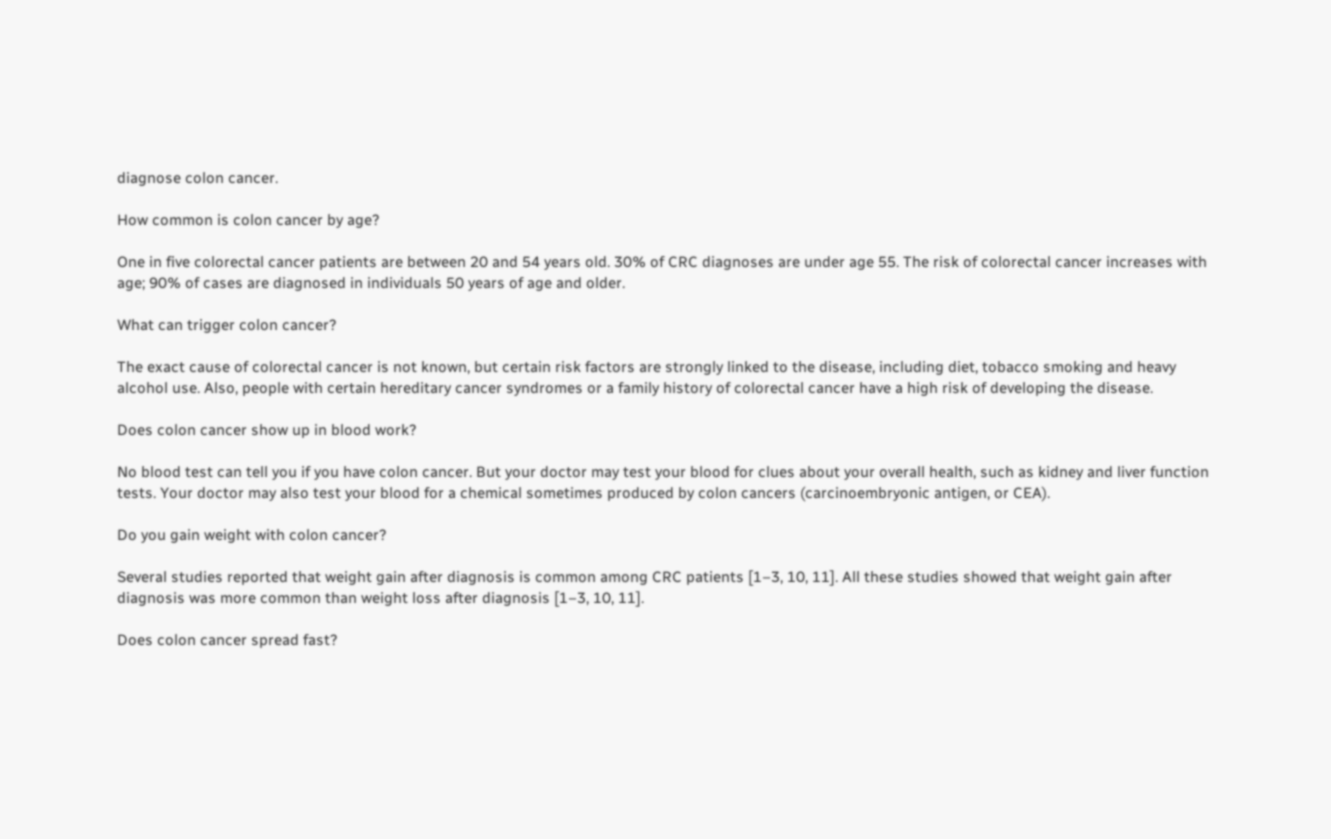diagnose colon cancer.

How common is colon cancer by age?

One in five colorectal cancer patients are between 20 and 54 years old. 30% of CRC diagnoses are under age 55. The risk of colorectal cancer increases with age; 90% of cases are diagnosed in individuals 50 years of age and older.

What can trigger colon cancer?

The exact cause of colorectal cancer is not known, but certain risk factors are strongly linked to the disease, including diet, tobacco smoking and heavy alcohol use. Also, people with certain hereditary cancer syndromes or a family history of colorectal cancer have a high risk of developing the disease.

Does colon cancer show up in blood work?

No blood test can tell you if you have colon cancer. But your doctor may test your blood for clues about your overall health, such as kidney and liver function tests. Your doctor may also test your blood for a chemical sometimes produced by colon cancers (carcinoembryonic antigen, or CEA).

Do you gain weight with colon cancer?

Several studies reported that weight gain after diagnosis is common among CRC patients [1–3, 10, 11]. All these studies showed that weight gain after diagnosis was more common than weight loss after diagnosis [1–3, 10, 11].

Does colon cancer spread fast?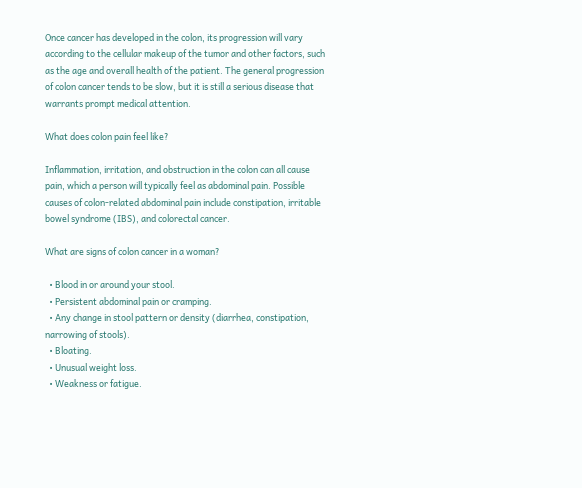Once cancer has developed in the colon, its progression will vary according to the cellular makeup of the tumor and other factors, such as the age and overall health of the patient. The general progression of colon cancer tends to be slow, but it is still a serious disease that warrants prompt medical attention.

What does colon pain feel like?

Inflammation, irritation, and obstruction in the colon can all cause pain, which a person will typically feel as abdominal pain. Possible causes of colon-related abdominal pain include constipation, irritable bowel syndrome (IBS), and colorectal cancer.

What are signs of colon cancer in a woman?

  • Blood in or around your stool.
  • Persistent abdominal pain or cramping.
  • Any change in stool pattern or density (diarrhea, constipation, narrowing of stools).
  • Bloating.
  • Unusual weight loss.
  • Weakness or fatigue.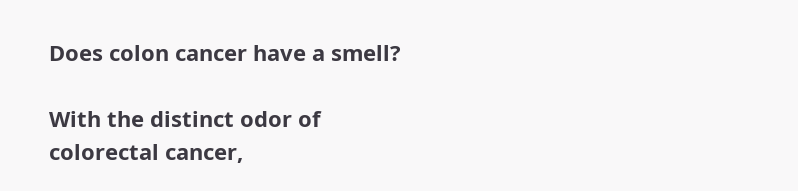Does colon cancer have a smell?

With the distinct odor of colorectal cancer,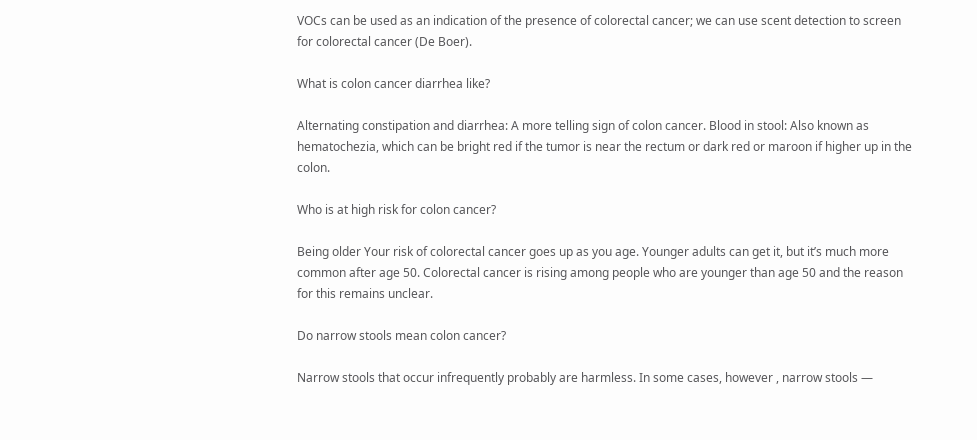VOCs can be used as an indication of the presence of colorectal cancer; we can use scent detection to screen for colorectal cancer (De Boer).

What is colon cancer diarrhea like?

Alternating constipation and diarrhea: A more telling sign of colon cancer. Blood in stool: Also known as hematochezia, which can be bright red if the tumor is near the rectum or dark red or maroon if higher up in the colon.

Who is at high risk for colon cancer?

Being older Your risk of colorectal cancer goes up as you age. Younger adults can get it, but it’s much more common after age 50. Colorectal cancer is rising among people who are younger than age 50 and the reason for this remains unclear.

Do narrow stools mean colon cancer?

Narrow stools that occur infrequently probably are harmless. In some cases, however , narrow stools —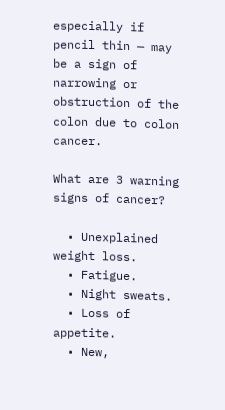especially if pencil thin — may be a sign of narrowing or obstruction of the colon due to colon cancer.

What are 3 warning signs of cancer?

  • Unexplained weight loss.
  • Fatigue.
  • Night sweats.
  • Loss of appetite.
  • New,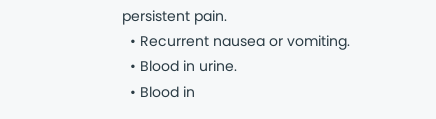persistent pain.
  • Recurrent nausea or vomiting.
  • Blood in urine.
  • Blood in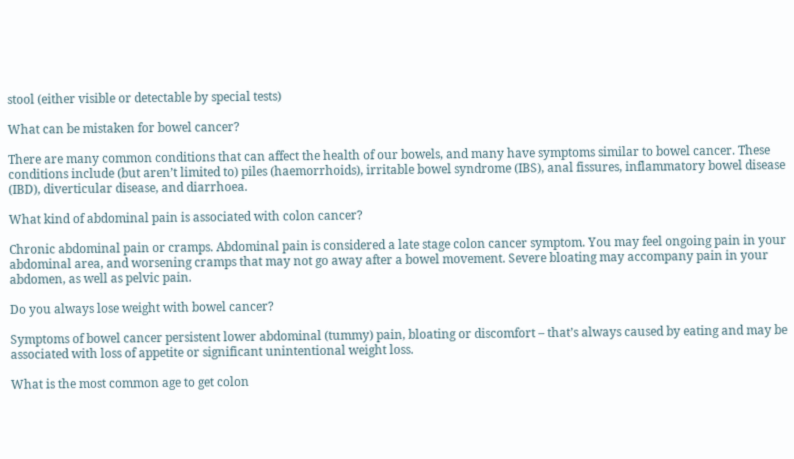stool (either visible or detectable by special tests)

What can be mistaken for bowel cancer?

There are many common conditions that can affect the health of our bowels, and many have symptoms similar to bowel cancer. These conditions include (but aren’t limited to) piles (haemorrhoids), irritable bowel syndrome (IBS), anal fissures, inflammatory bowel disease (IBD), diverticular disease, and diarrhoea.

What kind of abdominal pain is associated with colon cancer?

Chronic abdominal pain or cramps. Abdominal pain is considered a late stage colon cancer symptom. You may feel ongoing pain in your abdominal area, and worsening cramps that may not go away after a bowel movement. Severe bloating may accompany pain in your abdomen, as well as pelvic pain.

Do you always lose weight with bowel cancer?

Symptoms of bowel cancer persistent lower abdominal (tummy) pain, bloating or discomfort – that’s always caused by eating and may be associated with loss of appetite or significant unintentional weight loss.

What is the most common age to get colon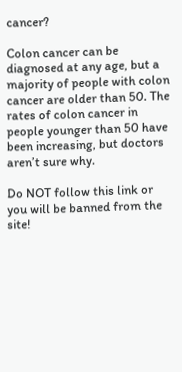cancer?

Colon cancer can be diagnosed at any age, but a majority of people with colon cancer are older than 50. The rates of colon cancer in people younger than 50 have been increasing, but doctors aren’t sure why.

Do NOT follow this link or you will be banned from the site!